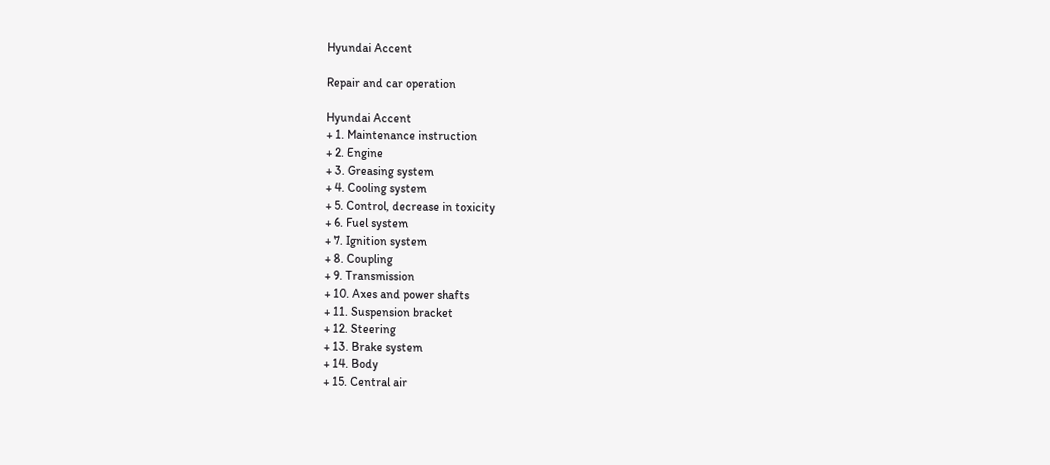Hyundai Accent

Repair and car operation

Hyundai Accent
+ 1. Maintenance instruction
+ 2. Engine
+ 3. Greasing system
+ 4. Cooling system
+ 5. Control, decrease in toxicity
+ 6. Fuel system
+ 7. Ignition system
+ 8. Coupling
+ 9. Transmission
+ 10. Axes and power shafts
+ 11. Suspension bracket
+ 12. Steering
+ 13. Brake system
+ 14. Body
+ 15. Central air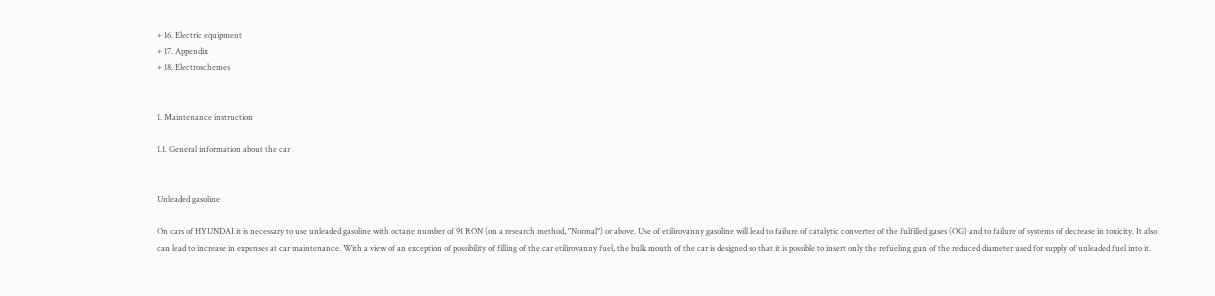+ 16. Electric equipment
+ 17. Appendix
+ 18. Electroschemes


1. Maintenance instruction

1.1. General information about the car


Unleaded gasoline

On cars of HYUNDAI it is necessary to use unleaded gasoline with octane number of 91 RON (on a research method, "Normal") or above. Use of etilirovanny gasoline will lead to failure of catalytic converter of the fulfilled gases (OG) and to failure of systems of decrease in toxicity. It also can lead to increase in expenses at car maintenance. With a view of an exception of possibility of filling of the car etilirovanny fuel, the bulk mouth of the car is designed so that it is possible to insert only the refueling gun of the reduced diameter used for supply of unleaded fuel into it.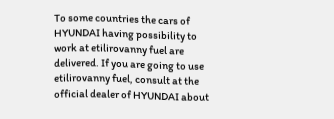To some countries the cars of HYUNDAI having possibility to work at etilirovanny fuel are delivered. If you are going to use etilirovanny fuel, consult at the official dealer of HYUNDAI about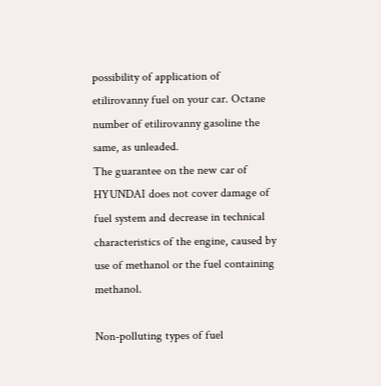possibility of application of etilirovanny fuel on your car. Octane number of etilirovanny gasoline the same, as unleaded.
The guarantee on the new car of HYUNDAI does not cover damage of fuel system and decrease in technical characteristics of the engine, caused by use of methanol or the fuel containing methanol.

Non-polluting types of fuel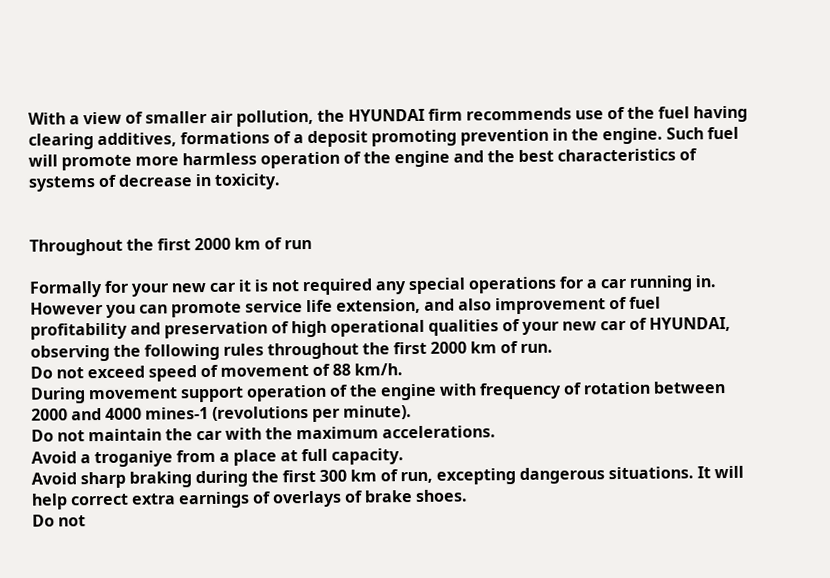With a view of smaller air pollution, the HYUNDAI firm recommends use of the fuel having clearing additives, formations of a deposit promoting prevention in the engine. Such fuel will promote more harmless operation of the engine and the best characteristics of systems of decrease in toxicity.


Throughout the first 2000 km of run

Formally for your new car it is not required any special operations for a car running in. However you can promote service life extension, and also improvement of fuel profitability and preservation of high operational qualities of your new car of HYUNDAI, observing the following rules throughout the first 2000 km of run.
Do not exceed speed of movement of 88 km/h.
During movement support operation of the engine with frequency of rotation between 2000 and 4000 mines-1 (revolutions per minute).
Do not maintain the car with the maximum accelerations.
Avoid a troganiye from a place at full capacity.
Avoid sharp braking during the first 300 km of run, excepting dangerous situations. It will help correct extra earnings of overlays of brake shoes.
Do not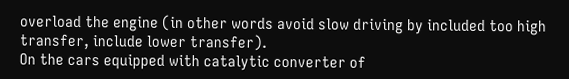overload the engine (in other words avoid slow driving by included too high transfer, include lower transfer).
On the cars equipped with catalytic converter of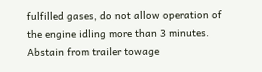fulfilled gases, do not allow operation of the engine idling more than 3 minutes.
Abstain from trailer towage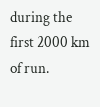during the first 2000 km of run.